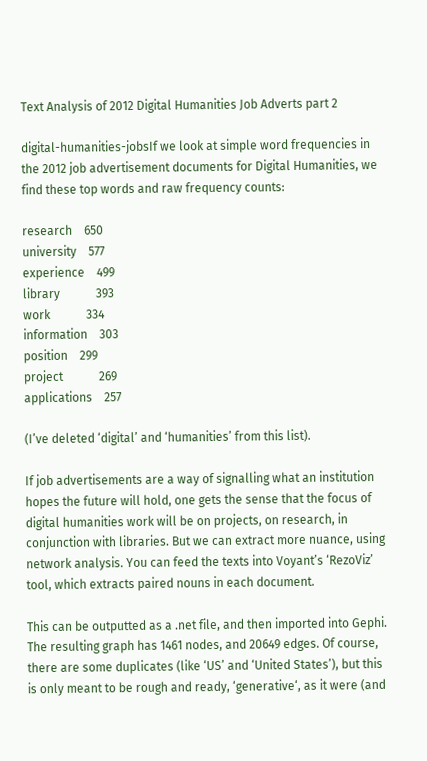Text Analysis of 2012 Digital Humanities Job Adverts part 2

digital-humanities-jobsIf we look at simple word frequencies in the 2012 job advertisement documents for Digital Humanities, we find these top words and raw frequency counts:

research    650
university    577
experience    499
library            393
work            334
information    303
position    299
project            269
applications    257

(I’ve deleted ‘digital’ and ‘humanities’ from this list).

If job advertisements are a way of signalling what an institution hopes the future will hold, one gets the sense that the focus of digital humanities work will be on projects, on research, in conjunction with libraries. But we can extract more nuance, using network analysis. You can feed the texts into Voyant’s ‘RezoViz’ tool, which extracts paired nouns in each document.

This can be outputted as a .net file, and then imported into Gephi. The resulting graph has 1461 nodes, and 20649 edges. Of course, there are some duplicates (like ‘US’ and ‘United States’), but this is only meant to be rough and ready, ‘generative‘, as it were (and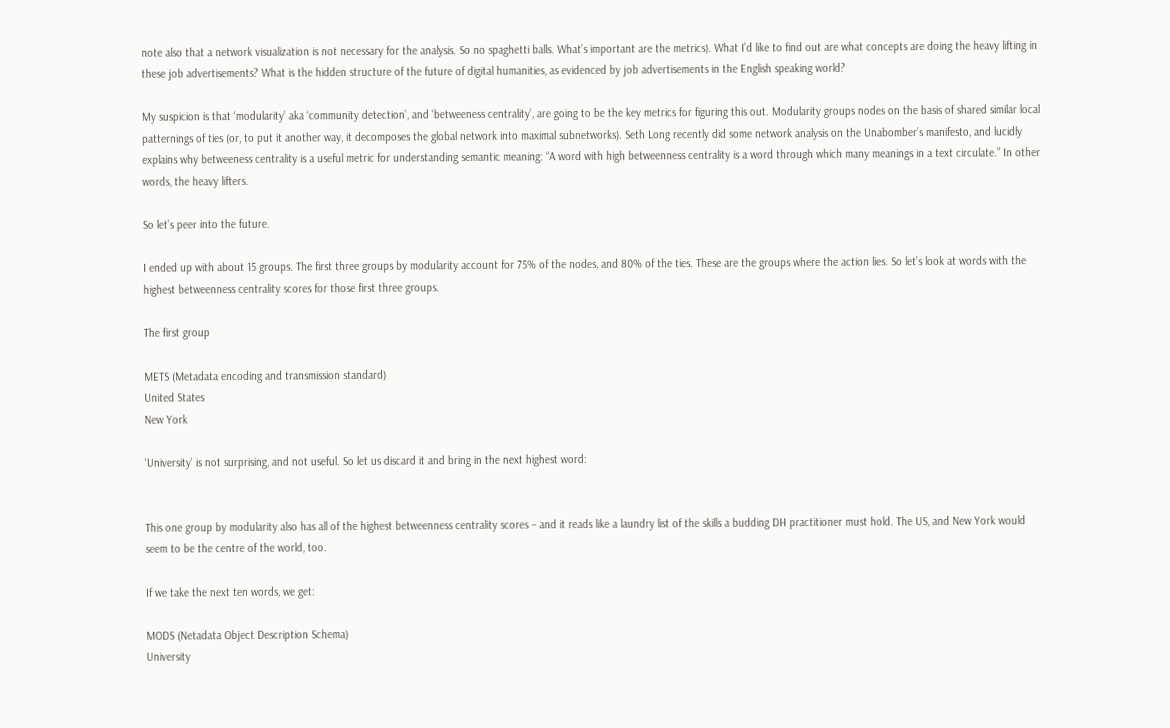note also that a network visualization is not necessary for the analysis. So no spaghetti balls. What’s important are the metrics). What I’d like to find out are what concepts are doing the heavy lifting in these job advertisements? What is the hidden structure of the future of digital humanities, as evidenced by job advertisements in the English speaking world?

My suspicion is that ‘modularity’ aka ‘community detection’, and ‘betweeness centrality’, are going to be the key metrics for figuring this out. Modularity groups nodes on the basis of shared similar local patternings of ties (or, to put it another way, it decomposes the global network into maximal subnetworks). Seth Long recently did some network analysis on the Unabomber’s manifesto, and lucidly explains why betweeness centrality is a useful metric for understanding semantic meaning: “A word with high betweenness centrality is a word through which many meanings in a text circulate.” In other words, the heavy lifters.

So let’s peer into the future.

I ended up with about 15 groups. The first three groups by modularity account for 75% of the nodes, and 80% of the ties. These are the groups where the action lies. So let’s look at words with the highest betweenness centrality scores for those first three groups.

The first group

METS (Metadata encoding and transmission standard)
United States
New York

‘University’ is not surprising, and not useful. So let us discard it and bring in the next highest word:


This one group by modularity also has all of the highest betweenness centrality scores – and it reads like a laundry list of the skills a budding DH practitioner must hold. The US, and New York would seem to be the centre of the world, too.

If we take the next ten words, we get:

MODS (Netadata Object Description Schema)
University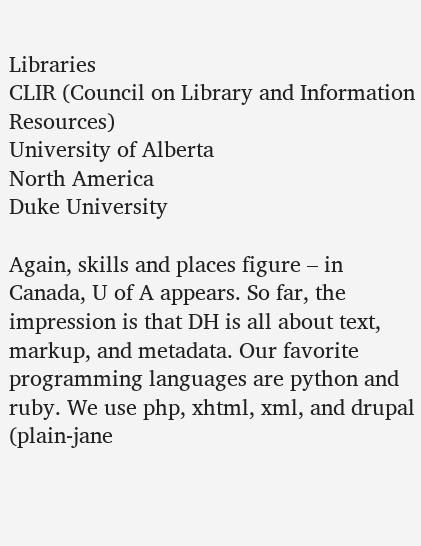Libraries
CLIR (Council on Library and Information Resources)
University of Alberta
North America
Duke University

Again, skills and places figure – in Canada, U of A appears. So far, the impression is that DH is all about text, markup, and metadata. Our favorite programming languages are python and ruby. We use php, xhtml, xml, and drupal (plain-jane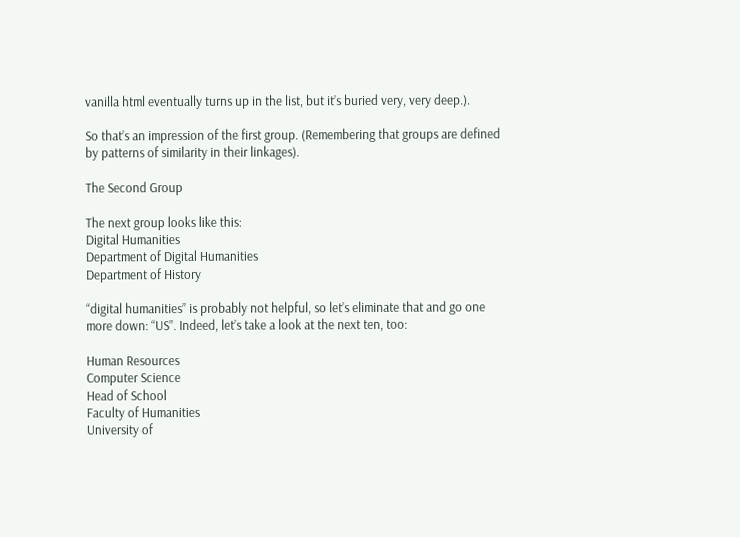vanilla html eventually turns up in the list, but it’s buried very, very deep.).

So that’s an impression of the first group. (Remembering that groups are defined by patterns of similarity in their linkages).

The Second Group

The next group looks like this:
Digital Humanities
Department of Digital Humanities
Department of History

“digital humanities” is probably not helpful, so let’s eliminate that and go one more down: “US”. Indeed, let’s take a look at the next ten, too:

Human Resources
Computer Science
Head of School
Faculty of Humanities
University of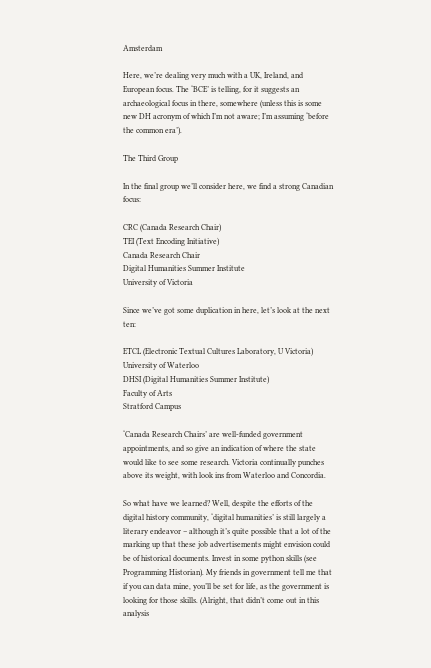Amsterdam

Here, we’re dealing very much with a UK, Ireland, and European focus. The ‘BCE’ is telling, for it suggests an archaeological focus in there, somewhere (unless this is some new DH acronym of which I’m not aware; I’m assuming ‘before the common era’).

The Third Group

In the final group we’ll consider here, we find a strong Canadian focus:

CRC (Canada Research Chair)
TEI (Text Encoding Initiative)
Canada Research Chair
Digital Humanities Summer Institute
University of Victoria

Since we’ve got some duplication in here, let’s look at the next ten:

ETCL (Electronic Textual Cultures Laboratory, U Victoria)
University of Waterloo
DHSI (Digital Humanities Summer Institute)
Faculty of Arts
Stratford Campus

‘Canada Research Chairs’ are well-funded government appointments, and so give an indication of where the state would like to see some research. Victoria continually punches above its weight, with look ins from Waterloo and Concordia.

So what have we learned? Well, despite the efforts of the digital history community, ‘digital humanities’ is still largely a literary endeavor – although it’s quite possible that a lot of the marking up that these job advertisements might envision could be of historical documents. Invest in some python skills (see Programming Historian). My friends in government tell me that if you can data mine, you’ll be set for life, as the government is looking for those skills. (Alright, that didn’t come out in this analysis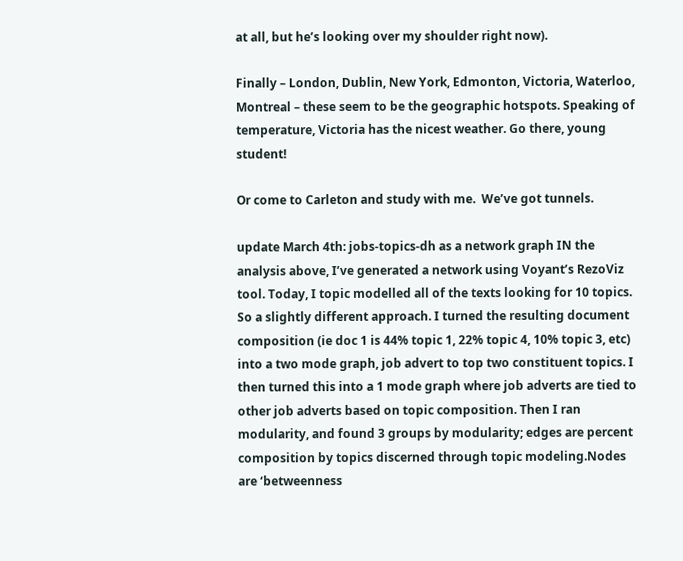at all, but he’s looking over my shoulder right now).

Finally – London, Dublin, New York, Edmonton, Victoria, Waterloo, Montreal – these seem to be the geographic hotspots. Speaking of temperature, Victoria has the nicest weather. Go there, young student!

Or come to Carleton and study with me.  We’ve got tunnels.

update March 4th: jobs-topics-dh as a network graph IN the analysis above, I’ve generated a network using Voyant’s RezoViz tool. Today, I topic modelled all of the texts looking for 10 topics. So a slightly different approach. I turned the resulting document composition (ie doc 1 is 44% topic 1, 22% topic 4, 10% topic 3, etc) into a two mode graph, job advert to top two constituent topics. I then turned this into a 1 mode graph where job adverts are tied to other job adverts based on topic composition. Then I ran modularity, and found 3 groups by modularity; edges are percent composition by topics discerned through topic modeling.Nodes are ‘betweenness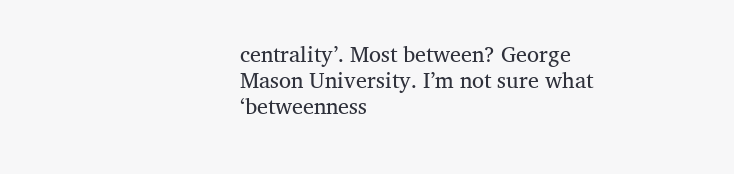centrality’. Most between? George Mason University. I’m not sure what ‘betweenness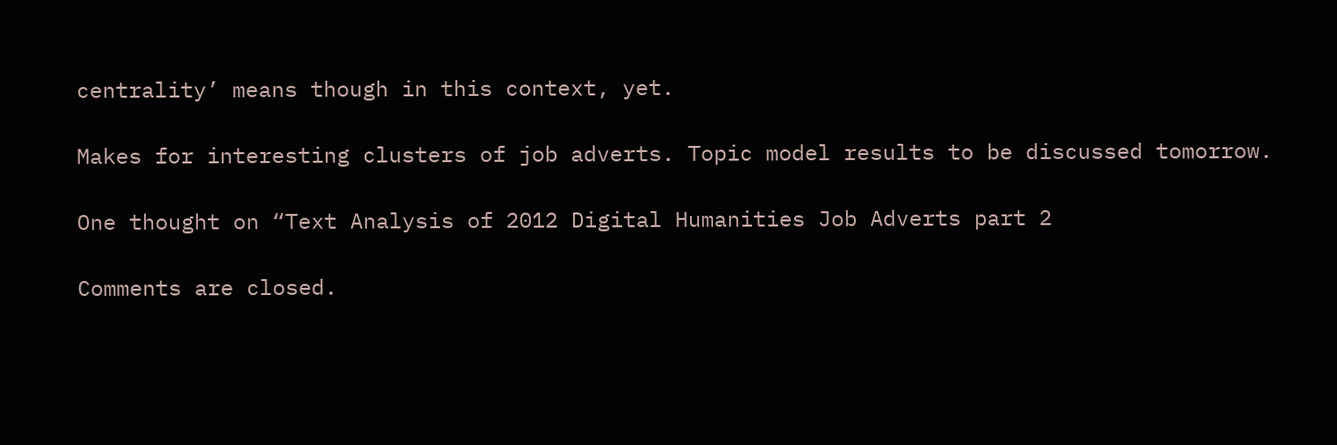centrality’ means though in this context, yet.

Makes for interesting clusters of job adverts. Topic model results to be discussed tomorrow.

One thought on “Text Analysis of 2012 Digital Humanities Job Adverts part 2

Comments are closed.